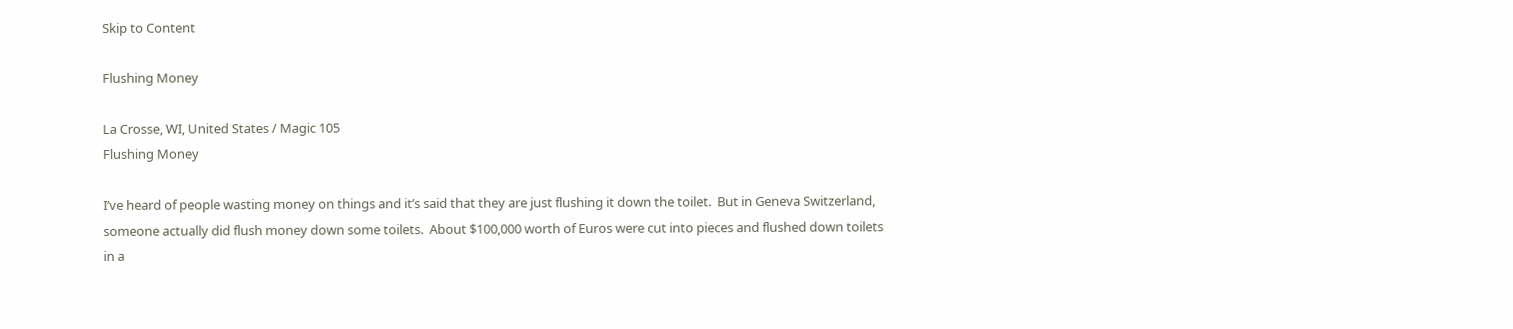Skip to Content

Flushing Money

La Crosse, WI, United States / Magic 105
Flushing Money

I’ve heard of people wasting money on things and it’s said that they are just flushing it down the toilet.  But in Geneva Switzerland, someone actually did flush money down some toilets.  About $100,000 worth of Euros were cut into pieces and flushed down toilets in a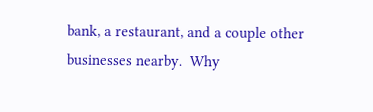bank, a restaurant, and a couple other businesses nearby.  Why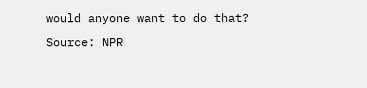would anyone want to do that?  Source: NPR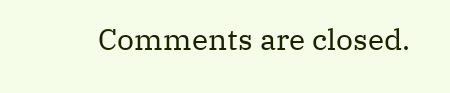Comments are closed.